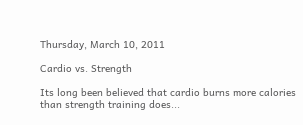Thursday, March 10, 2011

Cardio vs. Strength

Its long been believed that cardio burns more calories than strength training does...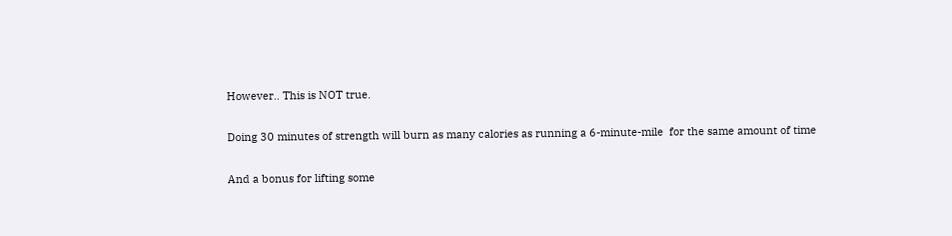However.. This is NOT true.

Doing 30 minutes of strength will burn as many calories as running a 6-minute-mile  for the same amount of time

And a bonus for lifting some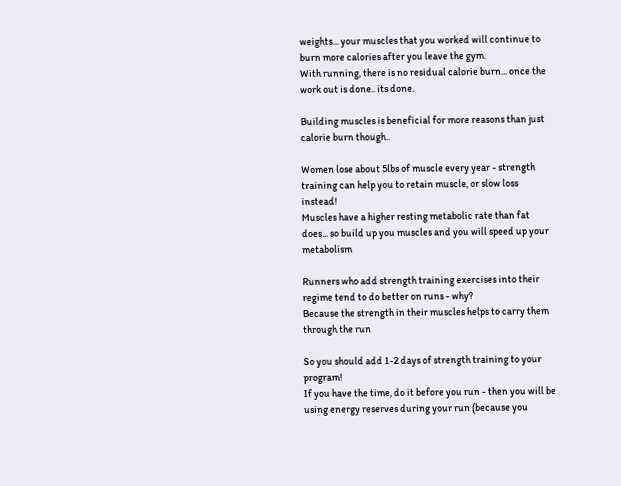weights... your muscles that you worked will continue to burn more calories after you leave the gym.
With running, there is no residual calorie burn... once the work out is done.. its done.

Building muscles is beneficial for more reasons than just calorie burn though..

Women lose about 5lbs of muscle every year - strength training can help you to retain muscle, or slow loss instead!
Muscles have a higher resting metabolic rate than fat does... so build up you muscles and you will speed up your metabolism

Runners who add strength training exercises into their regime tend to do better on runs - why?
Because the strength in their muscles helps to carry them through the run

So you should add 1-2 days of strength training to your program!
If you have the time, do it before you run - then you will be using energy reserves during your run (because you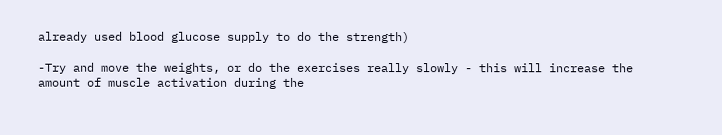already used blood glucose supply to do the strength)

-Try and move the weights, or do the exercises really slowly - this will increase the amount of muscle activation during the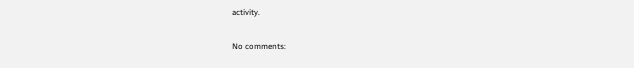activity.

No comments: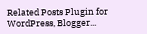Related Posts Plugin for WordPress, Blogger...